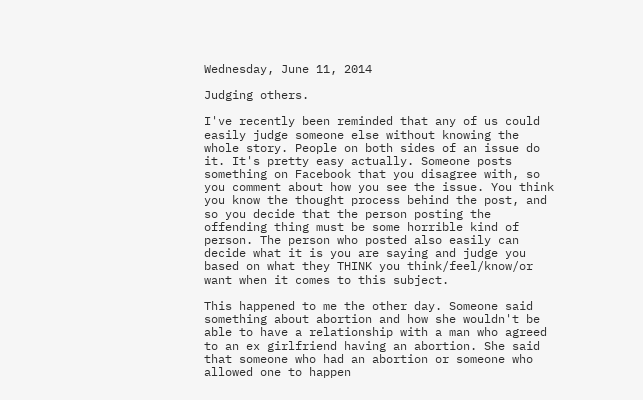Wednesday, June 11, 2014

Judging others.

I've recently been reminded that any of us could easily judge someone else without knowing the whole story. People on both sides of an issue do it. It's pretty easy actually. Someone posts something on Facebook that you disagree with, so you comment about how you see the issue. You think you know the thought process behind the post, and so you decide that the person posting the offending thing must be some horrible kind of person. The person who posted also easily can decide what it is you are saying and judge you based on what they THINK you think/feel/know/or want when it comes to this subject.

This happened to me the other day. Someone said something about abortion and how she wouldn't be able to have a relationship with a man who agreed to an ex girlfriend having an abortion. She said that someone who had an abortion or someone who allowed one to happen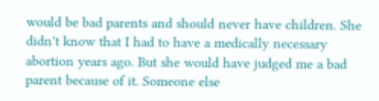would be bad parents and should never have children. She didn't know that I had to have a medically necessary abortion years ago. But she would have judged me a bad parent because of it. Someone else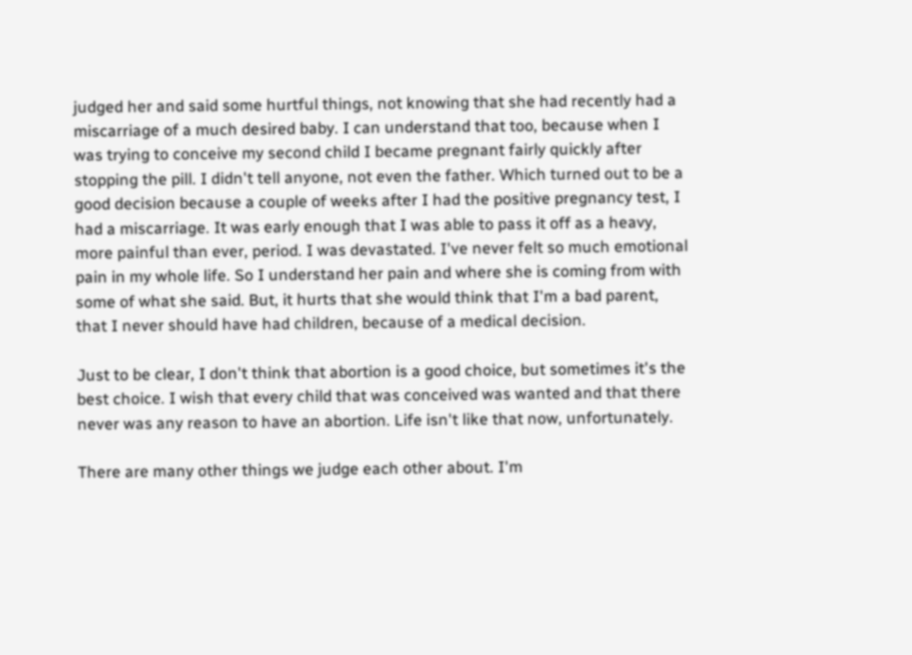judged her and said some hurtful things, not knowing that she had recently had a miscarriage of a much desired baby. I can understand that too, because when I was trying to conceive my second child I became pregnant fairly quickly after stopping the pill. I didn't tell anyone, not even the father. Which turned out to be a good decision because a couple of weeks after I had the positive pregnancy test, I had a miscarriage. It was early enough that I was able to pass it off as a heavy, more painful than ever, period. I was devastated. I've never felt so much emotional pain in my whole life. So I understand her pain and where she is coming from with some of what she said. But, it hurts that she would think that I'm a bad parent, that I never should have had children, because of a medical decision.

Just to be clear, I don't think that abortion is a good choice, but sometimes it's the best choice. I wish that every child that was conceived was wanted and that there never was any reason to have an abortion. Life isn't like that now, unfortunately.

There are many other things we judge each other about. I'm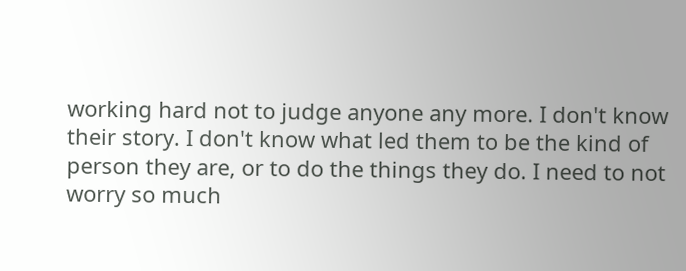working hard not to judge anyone any more. I don't know their story. I don't know what led them to be the kind of person they are, or to do the things they do. I need to not worry so much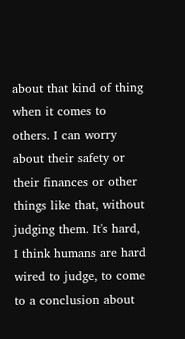about that kind of thing when it comes to others. I can worry about their safety or their finances or other things like that, without judging them. It's hard, I think humans are hard wired to judge, to come to a conclusion about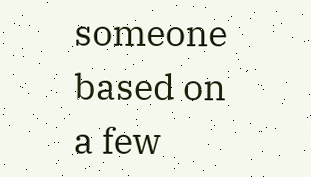someone based on a few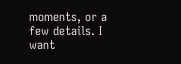moments, or a few details. I want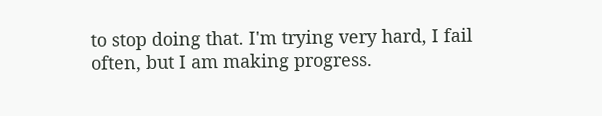to stop doing that. I'm trying very hard, I fail often, but I am making progress.